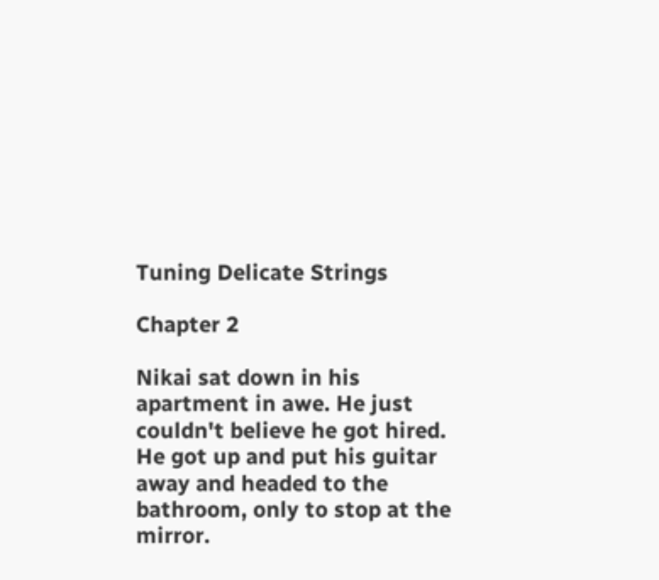Tuning Delicate Strings

Chapter 2

Nikai sat down in his apartment in awe. He just couldn't believe he got hired. He got up and put his guitar away and headed to the bathroom, only to stop at the mirror.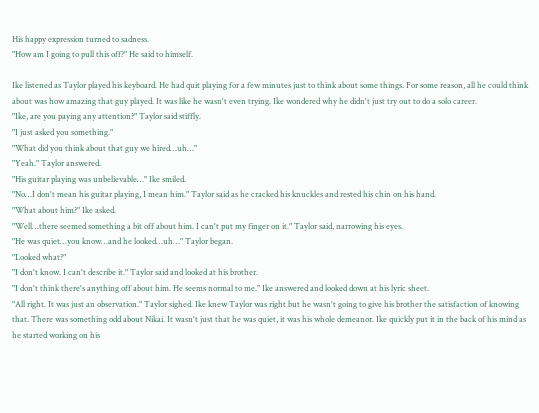His happy expression turned to sadness.
"How am I going to pull this off?" He said to himself.

Ike listened as Taylor played his keyboard. He had quit playing for a few minutes just to think about some things. For some reason, all he could think about was how amazing that guy played. It was like he wasn't even trying. Ike wondered why he didn't just try out to do a solo career.
"Ike, are you paying any attention?" Taylor said stiffly.
"I just asked you something."
"What did you think about that guy we hired…uh…"
"Yeah." Taylor answered.
"His guitar playing was unbelievable…" Ike smiled.
"No…I don't mean his guitar playing, I mean him." Taylor said as he cracked his knuckles and rested his chin on his hand.
"What about him?" Ike asked.
"Well…there seemed something a bit off about him. I can't put my finger on it." Taylor said, narrowing his eyes.
"He was quiet…you know…and he looked…uh…" Taylor began.
"Looked what?"
"I don't know. I can't describe it." Taylor said and looked at his brother.
"I don't think there's anything off about him. He seems normal to me." Ike answered and looked down at his lyric sheet.
"All right. It was just an observation." Taylor sighed. Ike knew Taylor was right but he wasn't going to give his brother the satisfaction of knowing that. There was something odd about Nikai. It wasn't just that he was quiet, it was his whole demeanor. Ike quickly put it in the back of his mind as he started working on his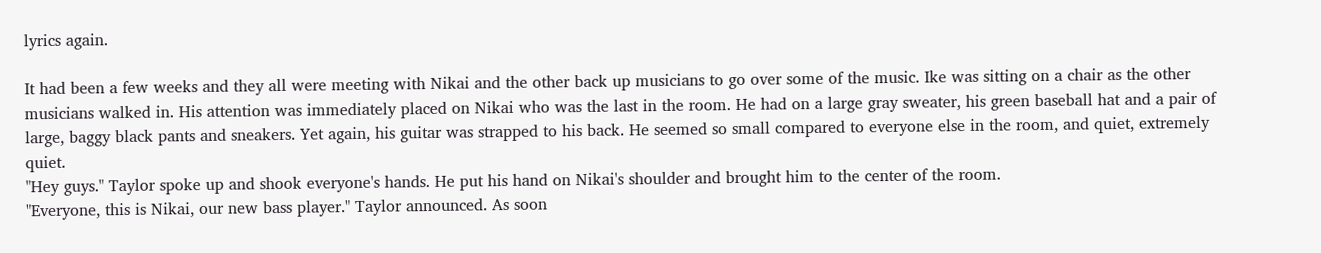lyrics again.

It had been a few weeks and they all were meeting with Nikai and the other back up musicians to go over some of the music. Ike was sitting on a chair as the other musicians walked in. His attention was immediately placed on Nikai who was the last in the room. He had on a large gray sweater, his green baseball hat and a pair of large, baggy black pants and sneakers. Yet again, his guitar was strapped to his back. He seemed so small compared to everyone else in the room, and quiet, extremely quiet.
"Hey guys." Taylor spoke up and shook everyone's hands. He put his hand on Nikai's shoulder and brought him to the center of the room.
"Everyone, this is Nikai, our new bass player." Taylor announced. As soon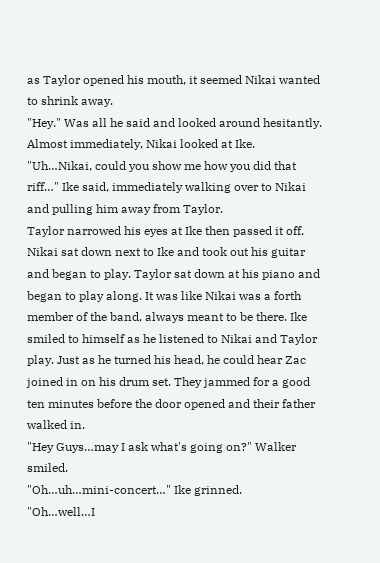as Taylor opened his mouth, it seemed Nikai wanted to shrink away.
"Hey." Was all he said and looked around hesitantly. Almost immediately, Nikai looked at Ike.
"Uh…Nikai, could you show me how you did that riff…" Ike said, immediately walking over to Nikai and pulling him away from Taylor.
Taylor narrowed his eyes at Ike then passed it off. Nikai sat down next to Ike and took out his guitar and began to play. Taylor sat down at his piano and began to play along. It was like Nikai was a forth member of the band, always meant to be there. Ike smiled to himself as he listened to Nikai and Taylor play. Just as he turned his head, he could hear Zac joined in on his drum set. They jammed for a good ten minutes before the door opened and their father walked in.
"Hey Guys…may I ask what's going on?" Walker smiled.
"Oh…uh…mini-concert…" Ike grinned.
"Oh…well…I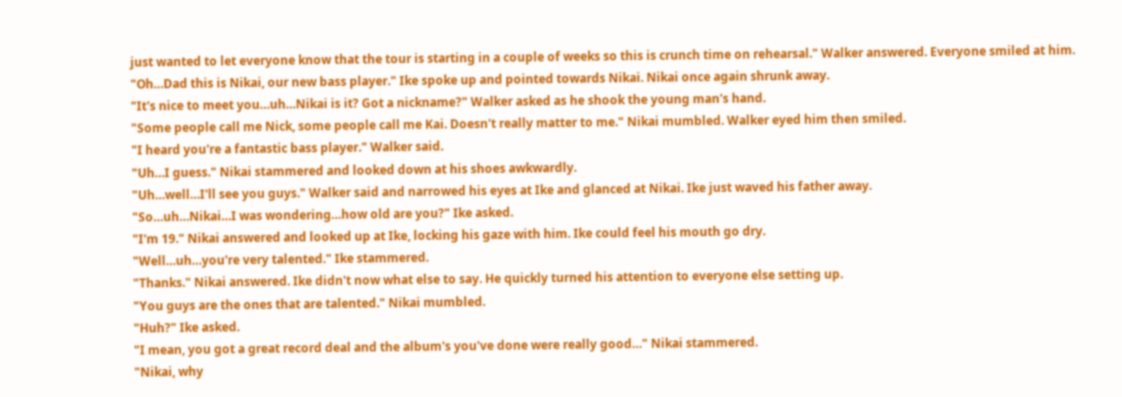just wanted to let everyone know that the tour is starting in a couple of weeks so this is crunch time on rehearsal." Walker answered. Everyone smiled at him.
"Oh…Dad this is Nikai, our new bass player." Ike spoke up and pointed towards Nikai. Nikai once again shrunk away.
"It's nice to meet you…uh…Nikai is it? Got a nickname?" Walker asked as he shook the young man's hand.
"Some people call me Nick, some people call me Kai. Doesn't really matter to me." Nikai mumbled. Walker eyed him then smiled.
"I heard you're a fantastic bass player." Walker said.
"Uh…I guess." Nikai stammered and looked down at his shoes awkwardly.
"Uh…well…I'll see you guys." Walker said and narrowed his eyes at Ike and glanced at Nikai. Ike just waved his father away.
"So…uh…Nikai…I was wondering…how old are you?" Ike asked.
"I'm 19." Nikai answered and looked up at Ike, locking his gaze with him. Ike could feel his mouth go dry.
"Well…uh…you're very talented." Ike stammered.
"Thanks." Nikai answered. Ike didn't now what else to say. He quickly turned his attention to everyone else setting up.
"You guys are the ones that are talented." Nikai mumbled.
"Huh?" Ike asked.
"I mean, you got a great record deal and the album's you've done were really good…" Nikai stammered.
"Nikai, why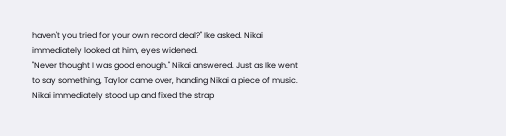haven't you tried for your own record deal?" Ike asked. Nikai immediately looked at him, eyes widened.
"Never thought I was good enough." Nikai answered. Just as Ike went to say something, Taylor came over, handing Nikai a piece of music. Nikai immediately stood up and fixed the strap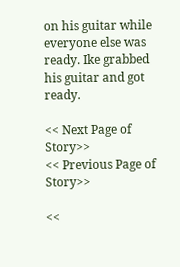on his guitar while everyone else was ready. Ike grabbed his guitar and got ready.

<< Next Page of Story>>
<< Previous Page of Story>>

<<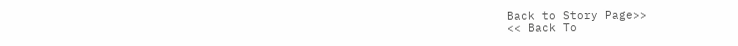Back to Story Page>>
<< Back To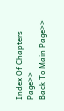Index Of Chapters Page>>
Back To Main Page>>